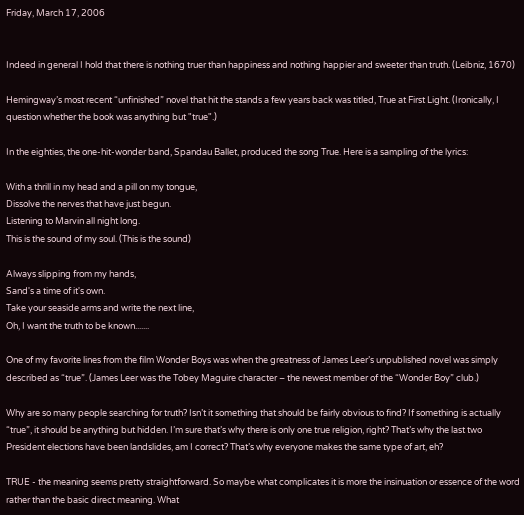Friday, March 17, 2006


Indeed in general I hold that there is nothing truer than happiness and nothing happier and sweeter than truth. (Leibniz, 1670)

Hemingway’s most recent “unfinished” novel that hit the stands a few years back was titled, True at First Light. (Ironically, I question whether the book was anything but "true".)

In the eighties, the one-hit-wonder band, Spandau Ballet, produced the song True. Here is a sampling of the lyrics:

With a thrill in my head and a pill on my tongue,
Dissolve the nerves that have just begun.
Listening to Marvin all night long.
This is the sound of my soul. (This is the sound)

Always slipping from my hands,
Sand's a time of it's own.
Take your seaside arms and write the next line,
Oh, I want the truth to be known.......

One of my favorite lines from the film Wonder Boys was when the greatness of James Leer’s unpublished novel was simply described as “true”. (James Leer was the Tobey Maguire character – the newest member of the “Wonder Boy” club.)

Why are so many people searching for truth? Isn’t it something that should be fairly obvious to find? If something is actually “true”, it should be anything but hidden. I’m sure that’s why there is only one true religion, right? That’s why the last two President elections have been landslides, am I correct? That’s why everyone makes the same type of art, eh?

TRUE - the meaning seems pretty straightforward. So maybe what complicates it is more the insinuation or essence of the word rather than the basic direct meaning. What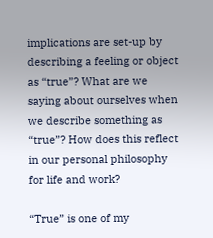implications are set-up by describing a feeling or object as “true”? What are we saying about ourselves when we describe something as “true”? How does this reflect in our personal philosophy for life and work?

“True” is one of my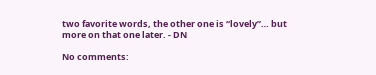two favorite words, the other one is “lovely”… but more on that one later. - DN

No comments: